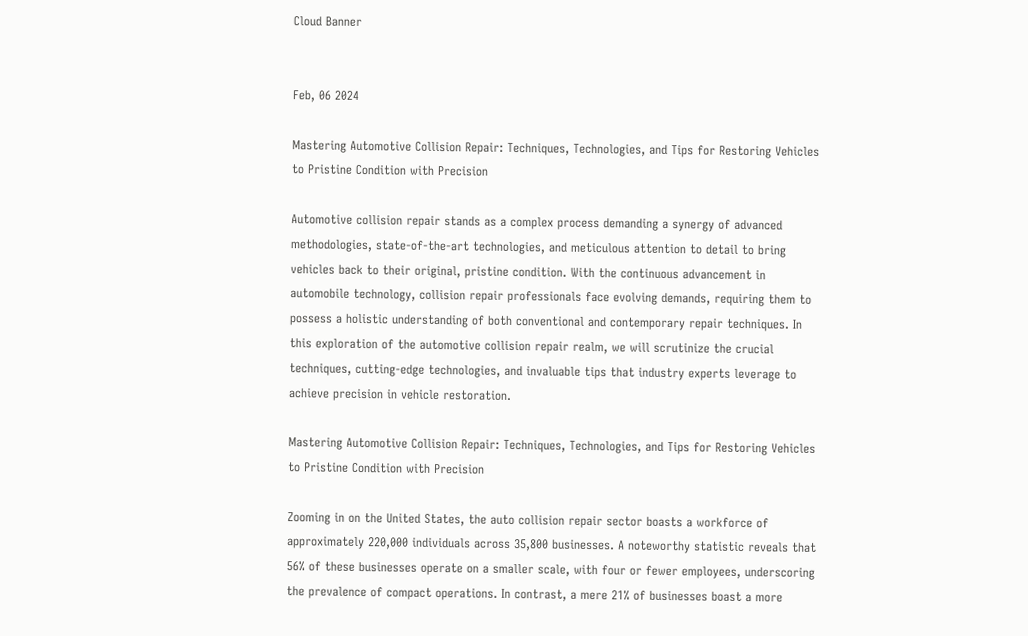Cloud Banner


Feb, 06 2024

Mastering Automotive Collision Repair: Techniques, Technologies, and Tips for Restoring Vehicles to Pristine Condition with Precision

Automotive collision repair stands as a complex process demanding a synergy of advanced methodologies, state-of-the-art technologies, and meticulous attention to detail to bring vehicles back to their original, pristine condition. With the continuous advancement in automobile technology, collision repair professionals face evolving demands, requiring them to possess a holistic understanding of both conventional and contemporary repair techniques. In this exploration of the automotive collision repair realm, we will scrutinize the crucial techniques, cutting-edge technologies, and invaluable tips that industry experts leverage to achieve precision in vehicle restoration.

Mastering Automotive Collision Repair: Techniques, Technologies, and Tips for Restoring Vehicles to Pristine Condition with Precision

Zooming in on the United States, the auto collision repair sector boasts a workforce of approximately 220,000 individuals across 35,800 businesses. A noteworthy statistic reveals that 56% of these businesses operate on a smaller scale, with four or fewer employees, underscoring the prevalence of compact operations. In contrast, a mere 21% of businesses boast a more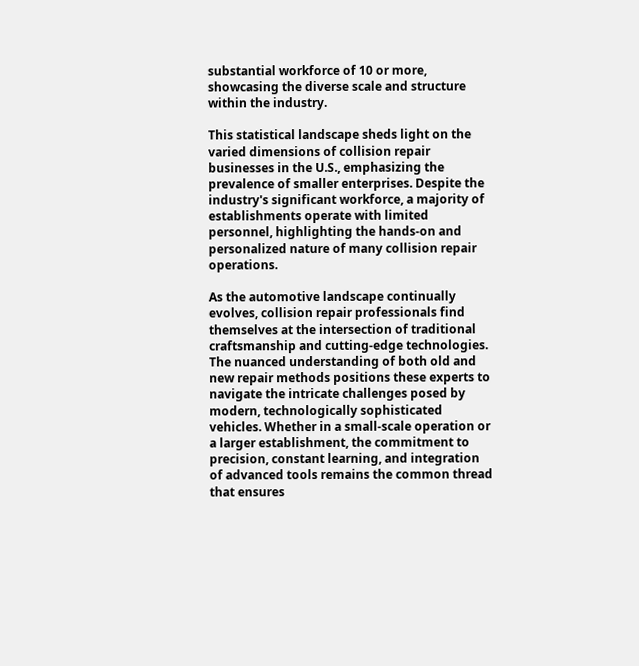substantial workforce of 10 or more, showcasing the diverse scale and structure within the industry.

This statistical landscape sheds light on the varied dimensions of collision repair businesses in the U.S., emphasizing the prevalence of smaller enterprises. Despite the industry's significant workforce, a majority of establishments operate with limited personnel, highlighting the hands-on and personalized nature of many collision repair operations.

As the automotive landscape continually evolves, collision repair professionals find themselves at the intersection of traditional craftsmanship and cutting-edge technologies. The nuanced understanding of both old and new repair methods positions these experts to navigate the intricate challenges posed by modern, technologically sophisticated vehicles. Whether in a small-scale operation or a larger establishment, the commitment to precision, constant learning, and integration of advanced tools remains the common thread that ensures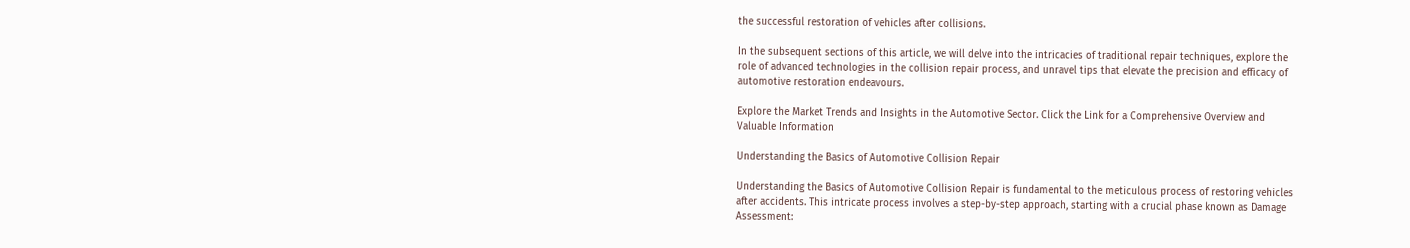the successful restoration of vehicles after collisions.

In the subsequent sections of this article, we will delve into the intricacies of traditional repair techniques, explore the role of advanced technologies in the collision repair process, and unravel tips that elevate the precision and efficacy of automotive restoration endeavours.

Explore the Market Trends and Insights in the Automotive Sector. Click the Link for a Comprehensive Overview and Valuable Information

Understanding the Basics of Automotive Collision Repair

Understanding the Basics of Automotive Collision Repair is fundamental to the meticulous process of restoring vehicles after accidents. This intricate process involves a step-by-step approach, starting with a crucial phase known as Damage Assessment: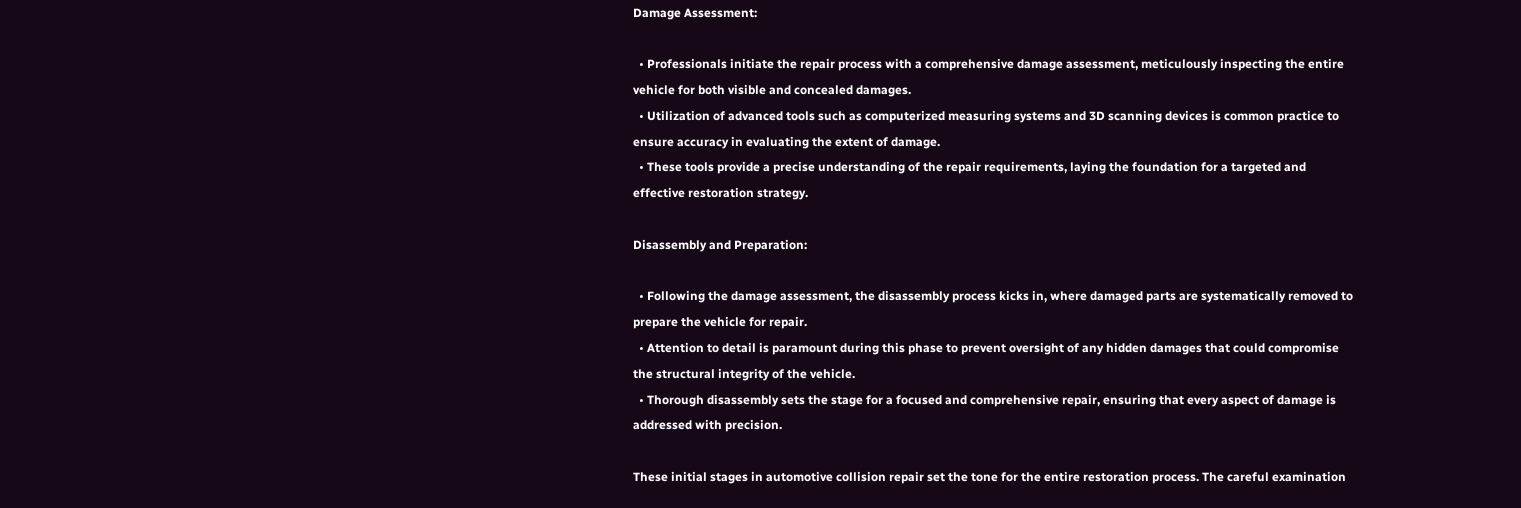Damage Assessment:

  • Professionals initiate the repair process with a comprehensive damage assessment, meticulously inspecting the entire vehicle for both visible and concealed damages.
  • Utilization of advanced tools such as computerized measuring systems and 3D scanning devices is common practice to ensure accuracy in evaluating the extent of damage.
  • These tools provide a precise understanding of the repair requirements, laying the foundation for a targeted and effective restoration strategy.

Disassembly and Preparation:

  • Following the damage assessment, the disassembly process kicks in, where damaged parts are systematically removed to prepare the vehicle for repair.
  • Attention to detail is paramount during this phase to prevent oversight of any hidden damages that could compromise the structural integrity of the vehicle.
  • Thorough disassembly sets the stage for a focused and comprehensive repair, ensuring that every aspect of damage is addressed with precision.

These initial stages in automotive collision repair set the tone for the entire restoration process. The careful examination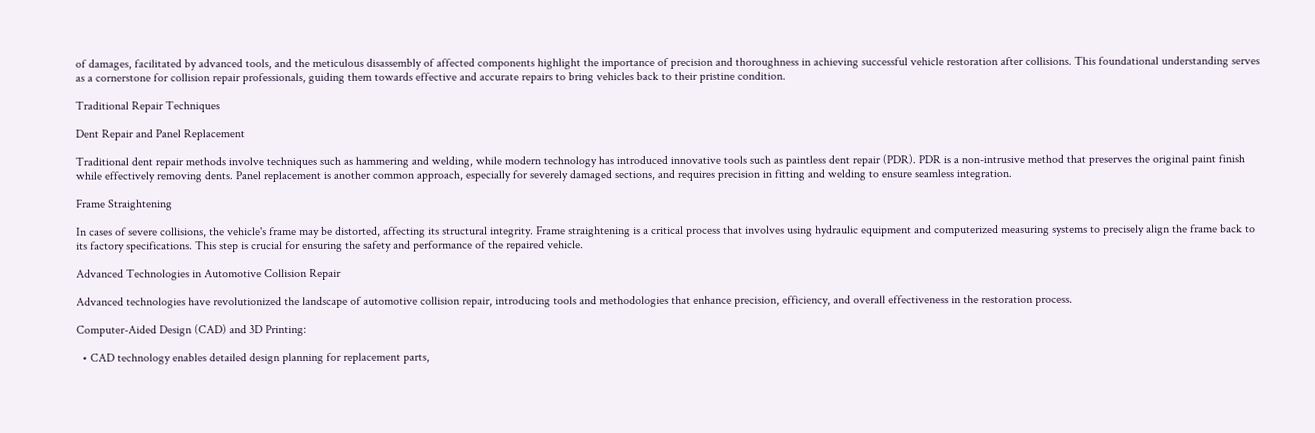of damages, facilitated by advanced tools, and the meticulous disassembly of affected components highlight the importance of precision and thoroughness in achieving successful vehicle restoration after collisions. This foundational understanding serves as a cornerstone for collision repair professionals, guiding them towards effective and accurate repairs to bring vehicles back to their pristine condition.

Traditional Repair Techniques

Dent Repair and Panel Replacement

Traditional dent repair methods involve techniques such as hammering and welding, while modern technology has introduced innovative tools such as paintless dent repair (PDR). PDR is a non-intrusive method that preserves the original paint finish while effectively removing dents. Panel replacement is another common approach, especially for severely damaged sections, and requires precision in fitting and welding to ensure seamless integration.

Frame Straightening

In cases of severe collisions, the vehicle's frame may be distorted, affecting its structural integrity. Frame straightening is a critical process that involves using hydraulic equipment and computerized measuring systems to precisely align the frame back to its factory specifications. This step is crucial for ensuring the safety and performance of the repaired vehicle.

Advanced Technologies in Automotive Collision Repair

Advanced technologies have revolutionized the landscape of automotive collision repair, introducing tools and methodologies that enhance precision, efficiency, and overall effectiveness in the restoration process.

Computer-Aided Design (CAD) and 3D Printing:

  • CAD technology enables detailed design planning for replacement parts,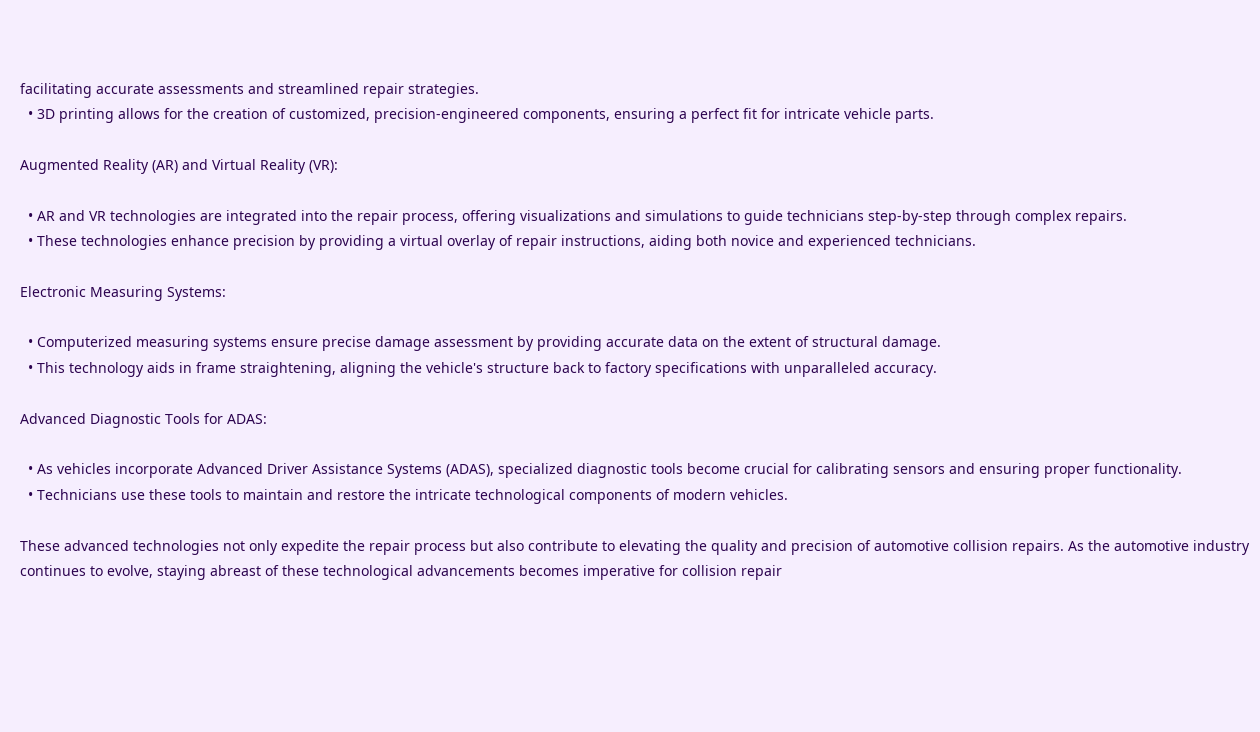facilitating accurate assessments and streamlined repair strategies.
  • 3D printing allows for the creation of customized, precision-engineered components, ensuring a perfect fit for intricate vehicle parts.

Augmented Reality (AR) and Virtual Reality (VR):

  • AR and VR technologies are integrated into the repair process, offering visualizations and simulations to guide technicians step-by-step through complex repairs.
  • These technologies enhance precision by providing a virtual overlay of repair instructions, aiding both novice and experienced technicians.

Electronic Measuring Systems:

  • Computerized measuring systems ensure precise damage assessment by providing accurate data on the extent of structural damage.
  • This technology aids in frame straightening, aligning the vehicle's structure back to factory specifications with unparalleled accuracy.

Advanced Diagnostic Tools for ADAS:

  • As vehicles incorporate Advanced Driver Assistance Systems (ADAS), specialized diagnostic tools become crucial for calibrating sensors and ensuring proper functionality.
  • Technicians use these tools to maintain and restore the intricate technological components of modern vehicles.

These advanced technologies not only expedite the repair process but also contribute to elevating the quality and precision of automotive collision repairs. As the automotive industry continues to evolve, staying abreast of these technological advancements becomes imperative for collision repair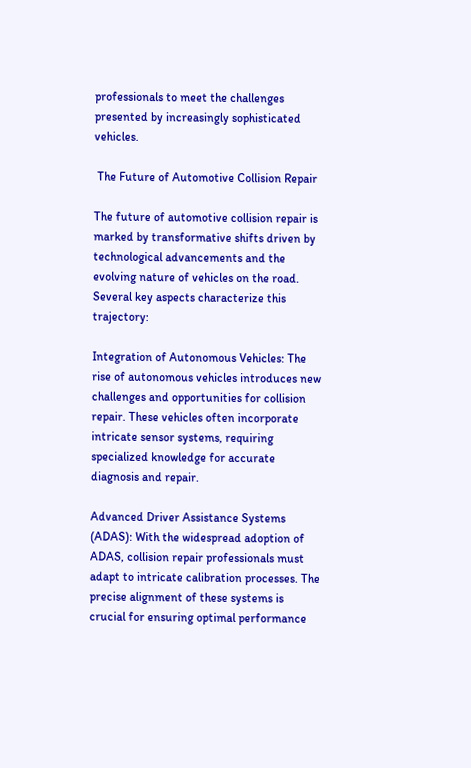professionals to meet the challenges presented by increasingly sophisticated vehicles.

 The Future of Automotive Collision Repair

The future of automotive collision repair is marked by transformative shifts driven by technological advancements and the evolving nature of vehicles on the road. Several key aspects characterize this trajectory:

Integration of Autonomous Vehicles: The rise of autonomous vehicles introduces new challenges and opportunities for collision repair. These vehicles often incorporate intricate sensor systems, requiring specialized knowledge for accurate diagnosis and repair.

Advanced Driver Assistance Systems (ADAS): With the widespread adoption of ADAS, collision repair professionals must adapt to intricate calibration processes. The precise alignment of these systems is crucial for ensuring optimal performance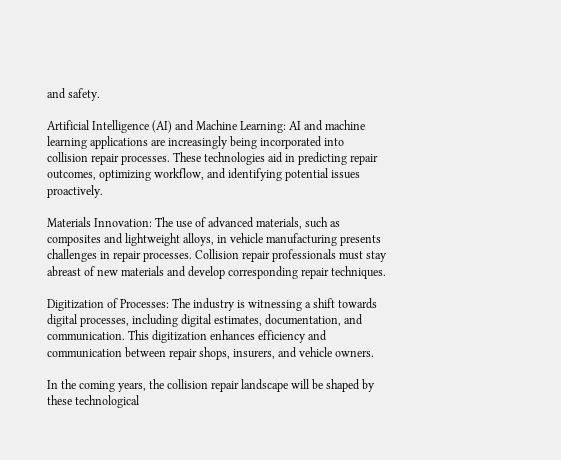and safety.

Artificial Intelligence (AI) and Machine Learning: AI and machine learning applications are increasingly being incorporated into collision repair processes. These technologies aid in predicting repair outcomes, optimizing workflow, and identifying potential issues proactively.

Materials Innovation: The use of advanced materials, such as composites and lightweight alloys, in vehicle manufacturing presents challenges in repair processes. Collision repair professionals must stay abreast of new materials and develop corresponding repair techniques.

Digitization of Processes: The industry is witnessing a shift towards digital processes, including digital estimates, documentation, and communication. This digitization enhances efficiency and communication between repair shops, insurers, and vehicle owners.

In the coming years, the collision repair landscape will be shaped by these technological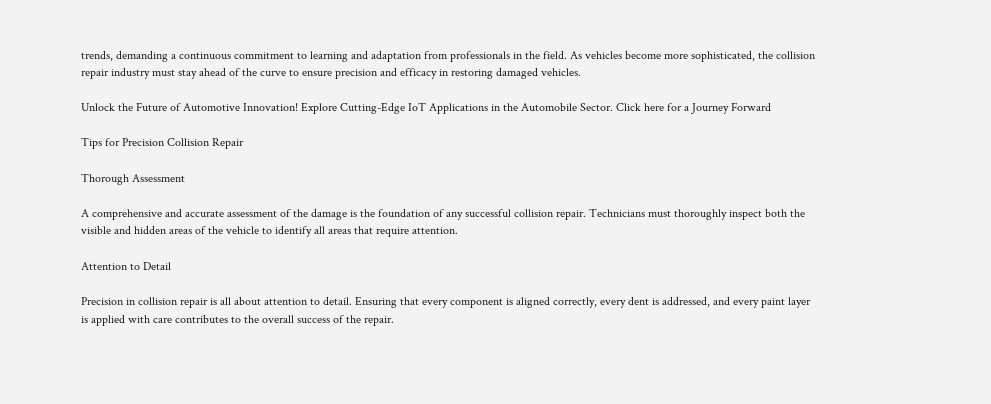trends, demanding a continuous commitment to learning and adaptation from professionals in the field. As vehicles become more sophisticated, the collision repair industry must stay ahead of the curve to ensure precision and efficacy in restoring damaged vehicles.

Unlock the Future of Automotive Innovation! Explore Cutting-Edge IoT Applications in the Automobile Sector. Click here for a Journey Forward

Tips for Precision Collision Repair

Thorough Assessment

A comprehensive and accurate assessment of the damage is the foundation of any successful collision repair. Technicians must thoroughly inspect both the visible and hidden areas of the vehicle to identify all areas that require attention.

Attention to Detail

Precision in collision repair is all about attention to detail. Ensuring that every component is aligned correctly, every dent is addressed, and every paint layer is applied with care contributes to the overall success of the repair.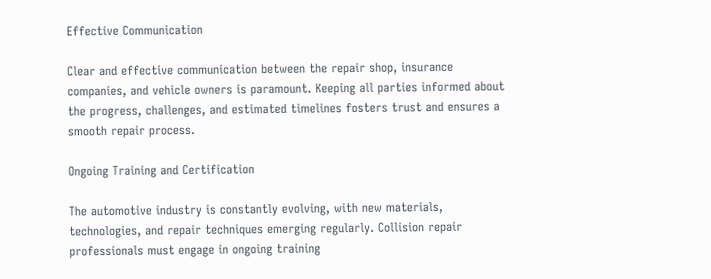Effective Communication

Clear and effective communication between the repair shop, insurance companies, and vehicle owners is paramount. Keeping all parties informed about the progress, challenges, and estimated timelines fosters trust and ensures a smooth repair process.

Ongoing Training and Certification

The automotive industry is constantly evolving, with new materials, technologies, and repair techniques emerging regularly. Collision repair professionals must engage in ongoing training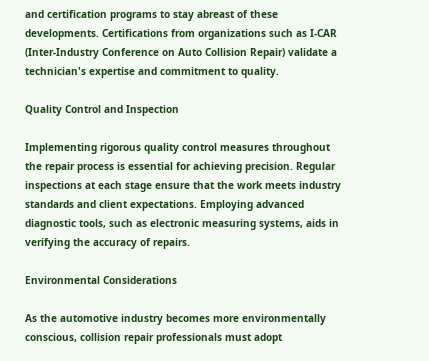and certification programs to stay abreast of these developments. Certifications from organizations such as I-CAR (Inter-Industry Conference on Auto Collision Repair) validate a technician's expertise and commitment to quality.

Quality Control and Inspection

Implementing rigorous quality control measures throughout the repair process is essential for achieving precision. Regular inspections at each stage ensure that the work meets industry standards and client expectations. Employing advanced diagnostic tools, such as electronic measuring systems, aids in verifying the accuracy of repairs.

Environmental Considerations

As the automotive industry becomes more environmentally conscious, collision repair professionals must adopt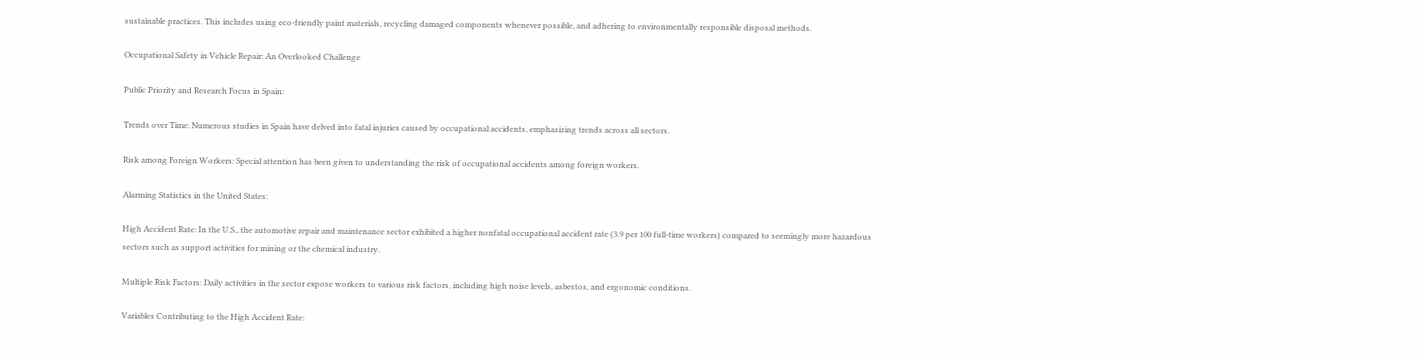sustainable practices. This includes using eco-friendly paint materials, recycling damaged components whenever possible, and adhering to environmentally responsible disposal methods.

Occupational Safety in Vehicle Repair: An Overlooked Challenge

Public Priority and Research Focus in Spain:

Trends over Time: Numerous studies in Spain have delved into fatal injuries caused by occupational accidents, emphasizing trends across all sectors.

Risk among Foreign Workers: Special attention has been given to understanding the risk of occupational accidents among foreign workers.

Alarming Statistics in the United States:

High Accident Rate: In the U.S., the automotive repair and maintenance sector exhibited a higher nonfatal occupational accident rate (3.9 per 100 full-time workers) compared to seemingly more hazardous sectors such as support activities for mining or the chemical industry.

Multiple Risk Factors: Daily activities in the sector expose workers to various risk factors, including high noise levels, asbestos, and ergonomic conditions.

Variables Contributing to the High Accident Rate: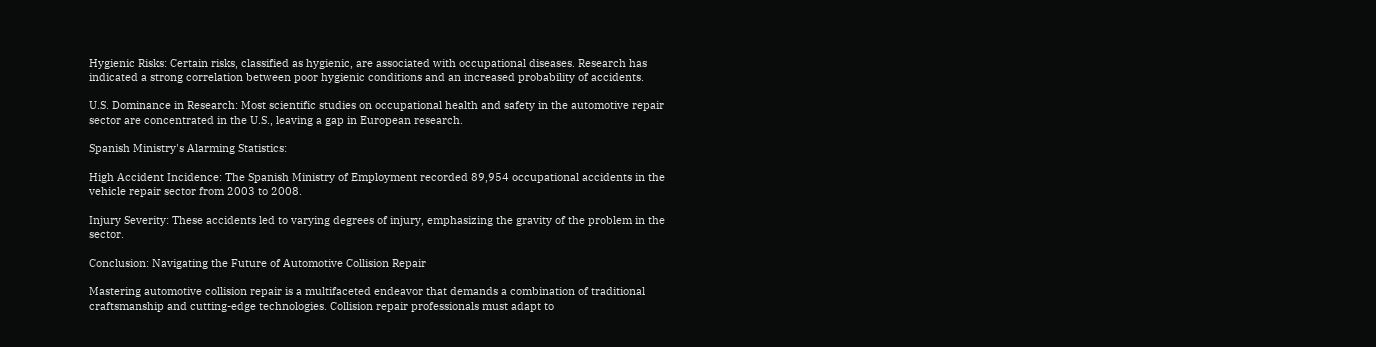Hygienic Risks: Certain risks, classified as hygienic, are associated with occupational diseases. Research has indicated a strong correlation between poor hygienic conditions and an increased probability of accidents.

U.S. Dominance in Research: Most scientific studies on occupational health and safety in the automotive repair sector are concentrated in the U.S., leaving a gap in European research.

Spanish Ministry's Alarming Statistics:

High Accident Incidence: The Spanish Ministry of Employment recorded 89,954 occupational accidents in the vehicle repair sector from 2003 to 2008.

Injury Severity: These accidents led to varying degrees of injury, emphasizing the gravity of the problem in the sector.

Conclusion: Navigating the Future of Automotive Collision Repair

Mastering automotive collision repair is a multifaceted endeavor that demands a combination of traditional craftsmanship and cutting-edge technologies. Collision repair professionals must adapt to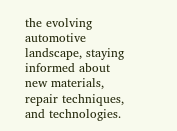the evolving automotive landscape, staying informed about new materials, repair techniques, and technologies.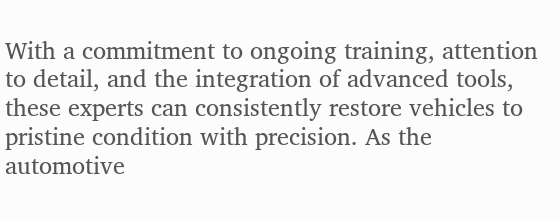With a commitment to ongoing training, attention to detail, and the integration of advanced tools, these experts can consistently restore vehicles to pristine condition with precision. As the automotive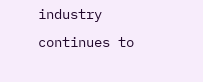industry continues to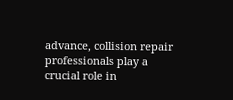advance, collision repair professionals play a crucial role in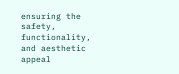ensuring the safety, functionality, and aesthetic appeal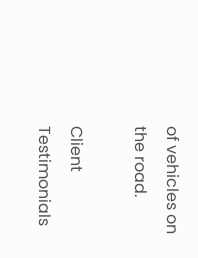of vehicles on the road.

Client Testimonials